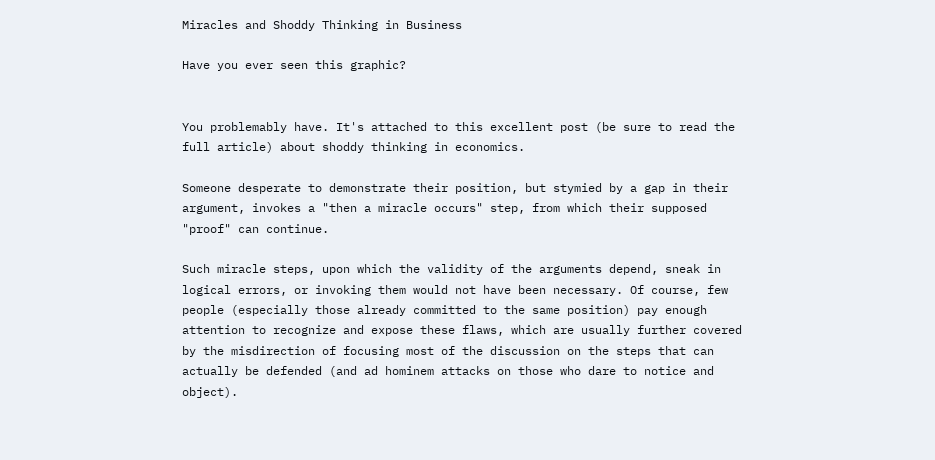Miracles and Shoddy Thinking in Business

Have you ever seen this graphic?


You problemably have. It's attached to this excellent post (be sure to read the full article) about shoddy thinking in economics.

Someone desperate to demonstrate their position, but stymied by a gap in their argument, invokes a "then a miracle occurs" step, from which their supposed "proof" can continue.

Such miracle steps, upon which the validity of the arguments depend, sneak in logical errors, or invoking them would not have been necessary. Of course, few people (especially those already committed to the same position) pay enough attention to recognize and expose these flaws, which are usually further covered by the misdirection of focusing most of the discussion on the steps that can actually be defended (and ad hominem attacks on those who dare to notice and object).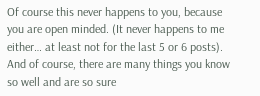Of course this never happens to you, because you are open minded. (It never happens to me either… at least not for the last 5 or 6 posts). And of course, there are many things you know so well and are so sure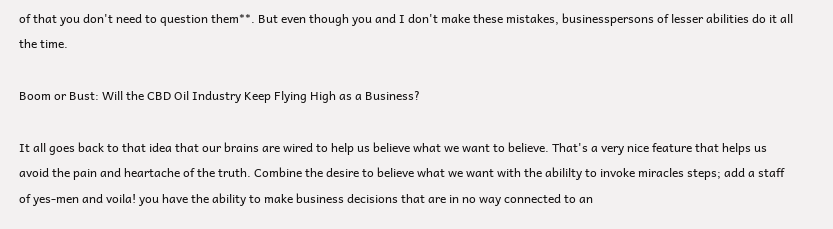of that you don't need to question them**. But even though you and I don't make these mistakes, businesspersons of lesser abilities do it all the time.

Boom or Bust: Will the CBD Oil Industry Keep Flying High as a Business?

It all goes back to that idea that our brains are wired to help us believe what we want to believe. That's a very nice feature that helps us avoid the pain and heartache of the truth. Combine the desire to believe what we want with the abililty to invoke miracles steps; add a staff of yes-men and voila! you have the ability to make business decisions that are in no way connected to an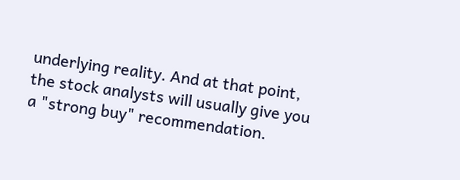underlying reality. And at that point, the stock analysts will usually give you a "strong buy" recommendation.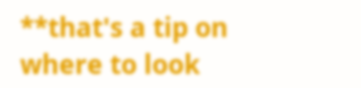**that's a tip on where to look